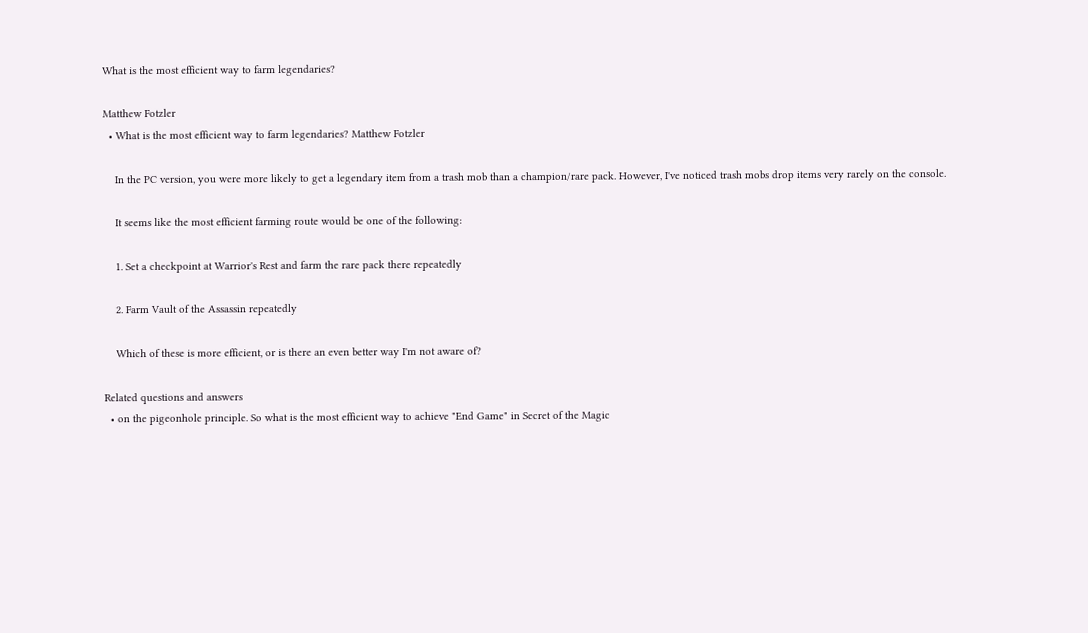What is the most efficient way to farm legendaries?

Matthew Fotzler
  • What is the most efficient way to farm legendaries? Matthew Fotzler

    In the PC version, you were more likely to get a legendary item from a trash mob than a champion/rare pack. However, I've noticed trash mobs drop items very rarely on the console.

    It seems like the most efficient farming route would be one of the following:

    1. Set a checkpoint at Warrior's Rest and farm the rare pack there repeatedly

    2. Farm Vault of the Assassin repeatedly

    Which of these is more efficient, or is there an even better way I'm not aware of?

Related questions and answers
  • on the pigeonhole principle. So what is the most efficient way to achieve "End Game" in Secret of the Magic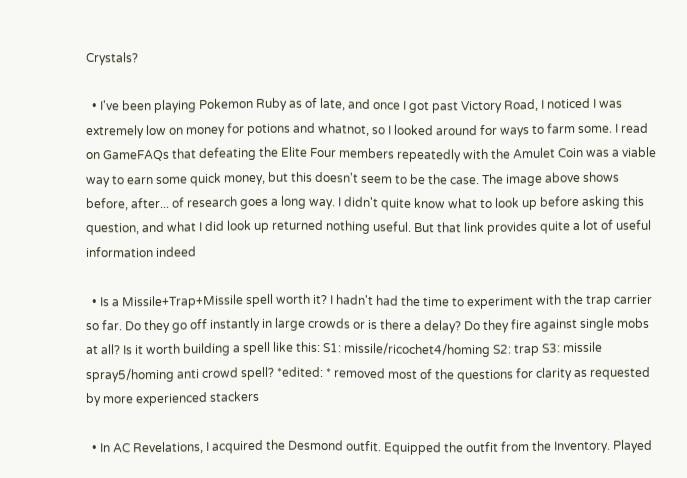Crystals?

  • I've been playing Pokemon Ruby as of late, and once I got past Victory Road, I noticed I was extremely low on money for potions and whatnot, so I looked around for ways to farm some. I read on GameFAQs that defeating the Elite Four members repeatedly with the Amulet Coin was a viable way to earn some quick money, but this doesn't seem to be the case. The image above shows before, after... of research goes a long way. I didn't quite know what to look up before asking this question, and what I did look up returned nothing useful. But that link provides quite a lot of useful information indeed

  • Is a Missile+Trap+Missile spell worth it? I hadn't had the time to experiment with the trap carrier so far. Do they go off instantly in large crowds or is there a delay? Do they fire against single mobs at all? Is it worth building a spell like this: S1: missile/ricochet4/homing S2: trap S3: missile spray5/homing anti crowd spell? *edited: * removed most of the questions for clarity as requested by more experienced stackers

  • In AC Revelations, I acquired the Desmond outfit. Equipped the outfit from the Inventory. Played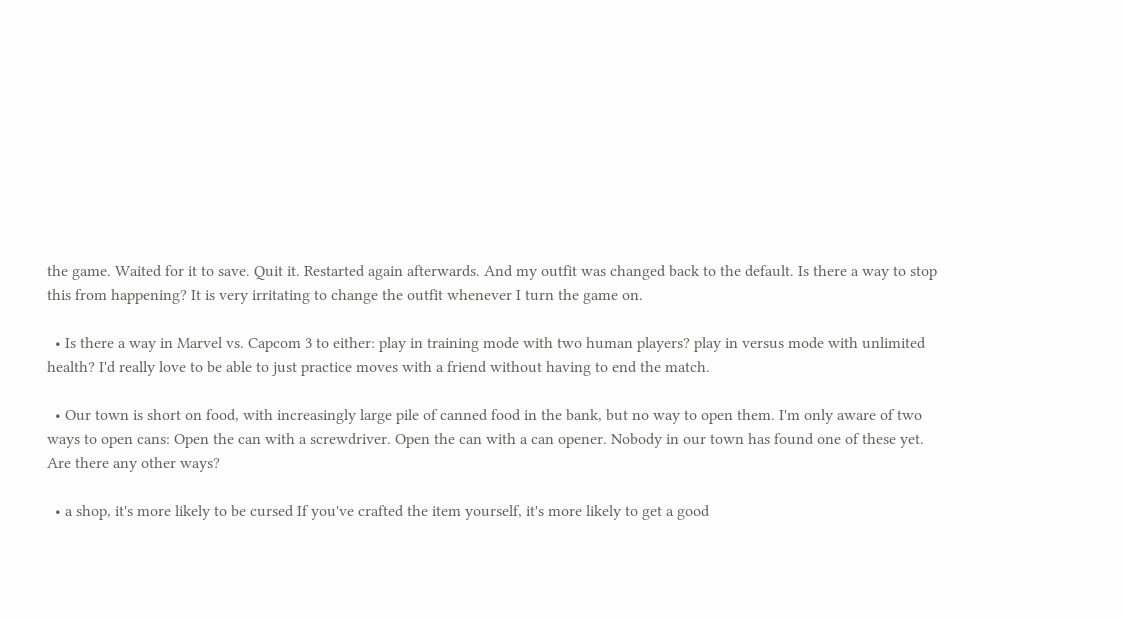the game. Waited for it to save. Quit it. Restarted again afterwards. And my outfit was changed back to the default. Is there a way to stop this from happening? It is very irritating to change the outfit whenever I turn the game on.

  • Is there a way in Marvel vs. Capcom 3 to either: play in training mode with two human players? play in versus mode with unlimited health? I'd really love to be able to just practice moves with a friend without having to end the match.

  • Our town is short on food, with increasingly large pile of canned food in the bank, but no way to open them. I'm only aware of two ways to open cans: Open the can with a screwdriver. Open the can with a can opener. Nobody in our town has found one of these yet. Are there any other ways?

  • a shop, it's more likely to be cursed If you've crafted the item yourself, it's more likely to get a good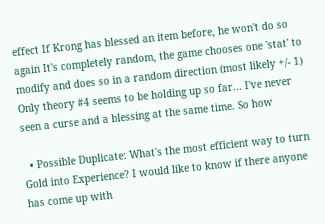effect If Krong has blessed an item before, he won't do so again It's completely random, the game chooses one 'stat' to modify and does so in a random direction (most likely +/- 1) Only theory #4 seems to be holding up so far... I've never seen a curse and a blessing at the same time. So how

  • Possible Duplicate: What's the most efficient way to turn Gold into Experience? I would like to know if there anyone has come up with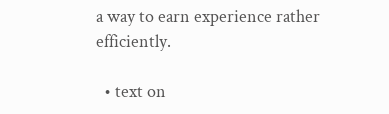a way to earn experience rather efficiently.

  • text on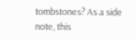tombstones? As a side note, this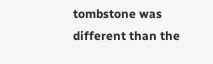tombstone was different than the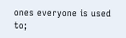ones everyone is used to;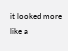it looked more like a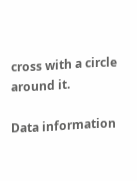cross with a circle around it.

Data information